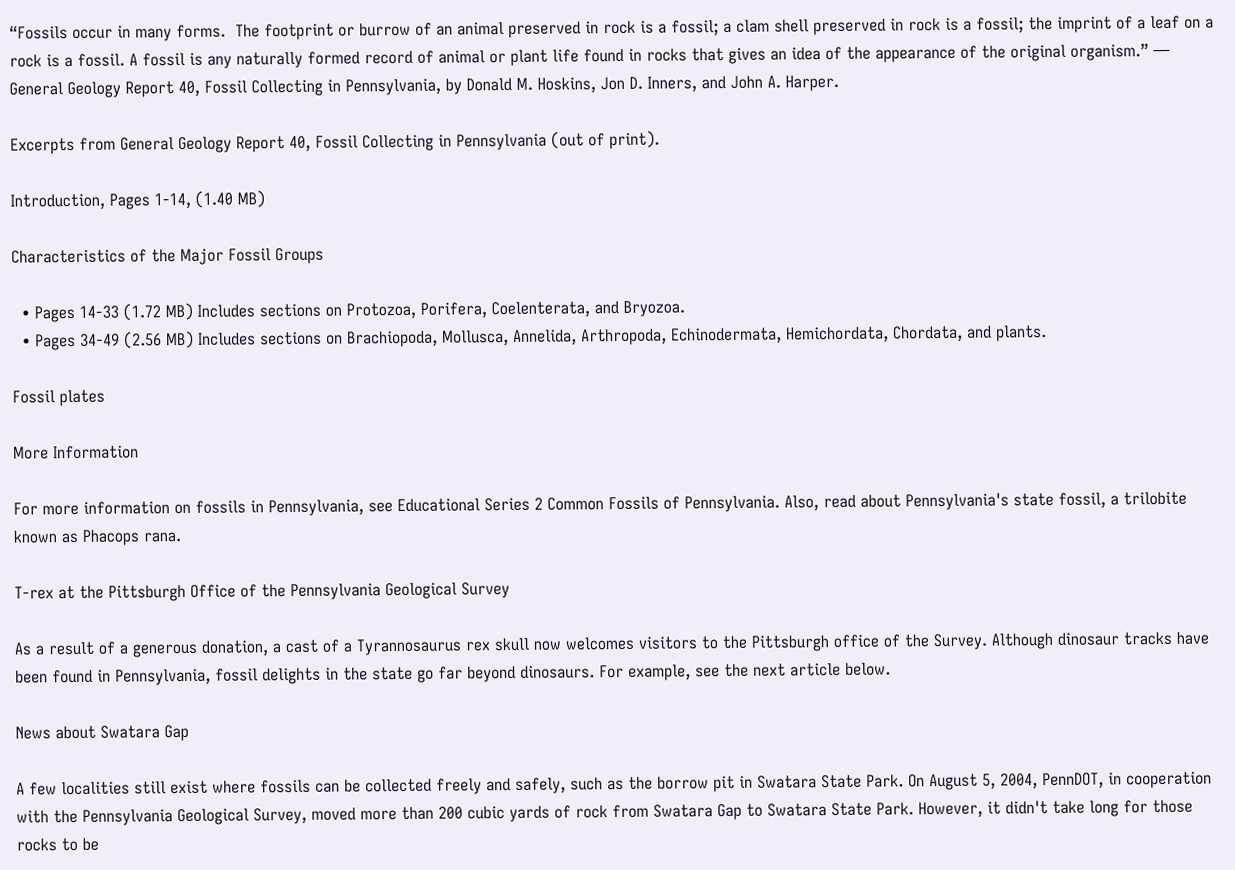“Fossils occur in many forms.  The footprint or burrow of an animal preserved in rock is a fossil; a clam shell preserved in rock is a fossil; the imprint of a leaf on a rock is a fossil. A fossil is any naturally formed record of animal or plant life found in rocks that gives an idea of the appearance of the original organism.” — General Geology Report 40, Fossil Collecting in Pennsylvania, by Donald M. Hoskins, Jon D. Inners, and John A. Harper.

Excerpts from General Geology Report 40, Fossil Collecting in Pennsylvania (out of print).

Introduction, Pages 1-14, (1.40 MB)

Characteristics of the Major Fossil Groups

  • Pages 14-33 (1.72 MB) Includes sections on Protozoa, Porifera, Coelenterata, and Bryozoa.
  • Pages 34-49 (2.56 MB) Includes sections on Brachiopoda, Mollusca, Annelida, Arthropoda, Echinodermata, Hemichordata, Chordata, and plants.

Fossil plates

More Information

For more information on fossils in Pennsylvania, see Educational Series 2 Common Fossils of Pennsylvania. Also, read about Pennsylvania's state fossil, a trilobite known as Phacops rana.

T-rex at the Pittsburgh Office of the Pennsylvania Geological Survey

As a result of a generous donation, a cast of a Tyrannosaurus rex skull now welcomes visitors to the Pittsburgh office of the Survey. Although dinosaur tracks have been found in Pennsylvania, fossil delights in the state go far beyond dinosaurs. For example, see the next article below.

News about Swatara Gap

A few localities still exist where fossils can be collected freely and safely, such as the borrow pit in Swatara State Park. On August 5, 2004, PennDOT, in cooperation with the Pennsylvania Geological Survey, moved more than 200 cubic yards of rock from Swatara Gap to Swatara State Park. However, it didn't take long for those rocks to be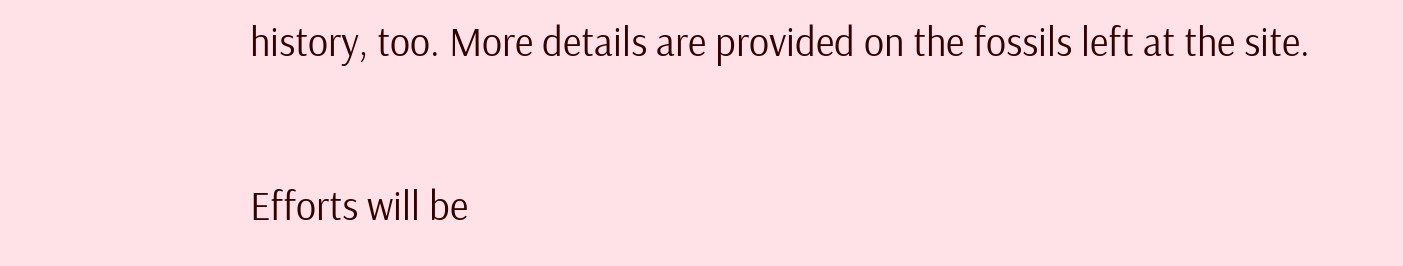history, too. More details are provided on the fossils left at the site.

Efforts will be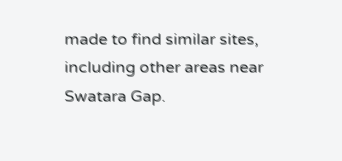made to find similar sites, including other areas near Swatara Gap.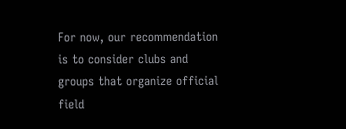For now, our recommendation is to consider clubs and groups that organize official field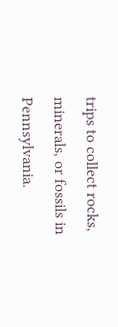trips to collect rocks, minerals, or fossils in Pennsylvania.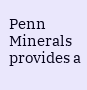Penn Minerals provides a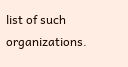list of such organizations.